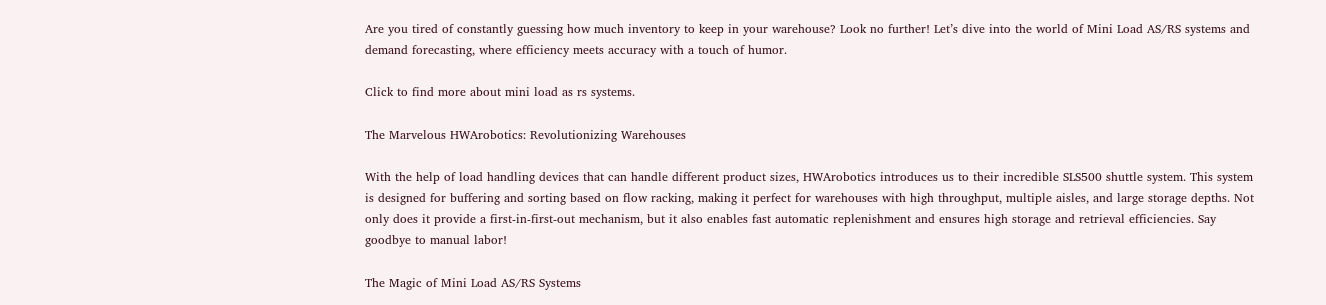Are you tired of constantly guessing how much inventory to keep in your warehouse? Look no further! Let’s dive into the world of Mini Load AS/RS systems and demand forecasting, where efficiency meets accuracy with a touch of humor.

Click to find more about mini load as rs systems.

The Marvelous HWArobotics: Revolutionizing Warehouses

With the help of load handling devices that can handle different product sizes, HWArobotics introduces us to their incredible SLS500 shuttle system. This system is designed for buffering and sorting based on flow racking, making it perfect for warehouses with high throughput, multiple aisles, and large storage depths. Not only does it provide a first-in-first-out mechanism, but it also enables fast automatic replenishment and ensures high storage and retrieval efficiencies. Say goodbye to manual labor!

The Magic of Mini Load AS/RS Systems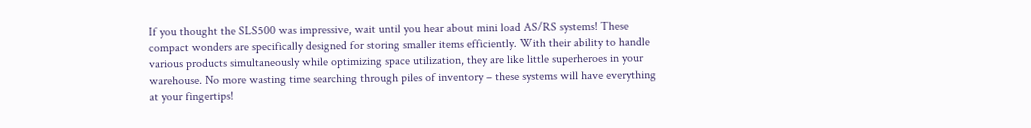If you thought the SLS500 was impressive, wait until you hear about mini load AS/RS systems! These compact wonders are specifically designed for storing smaller items efficiently. With their ability to handle various products simultaneously while optimizing space utilization, they are like little superheroes in your warehouse. No more wasting time searching through piles of inventory – these systems will have everything at your fingertips!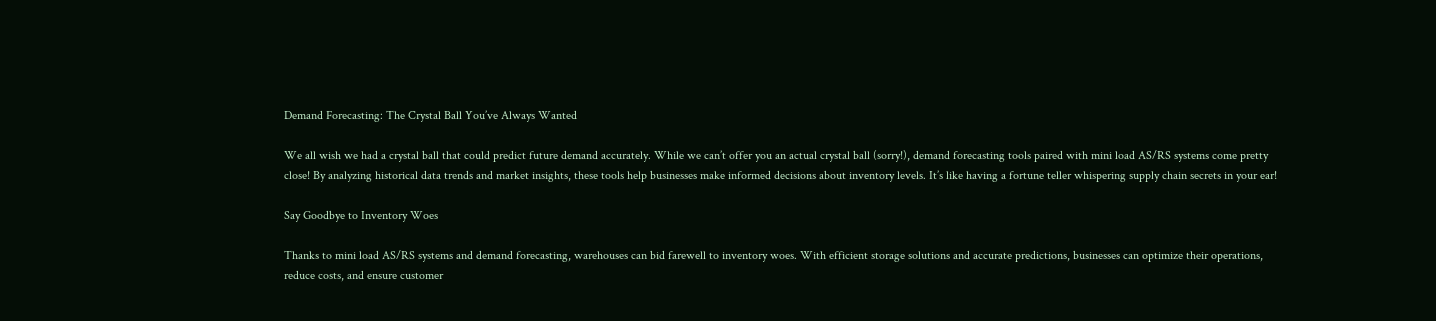Demand Forecasting: The Crystal Ball You’ve Always Wanted

We all wish we had a crystal ball that could predict future demand accurately. While we can’t offer you an actual crystal ball (sorry!), demand forecasting tools paired with mini load AS/RS systems come pretty close! By analyzing historical data trends and market insights, these tools help businesses make informed decisions about inventory levels. It’s like having a fortune teller whispering supply chain secrets in your ear!

Say Goodbye to Inventory Woes

Thanks to mini load AS/RS systems and demand forecasting, warehouses can bid farewell to inventory woes. With efficient storage solutions and accurate predictions, businesses can optimize their operations, reduce costs, and ensure customer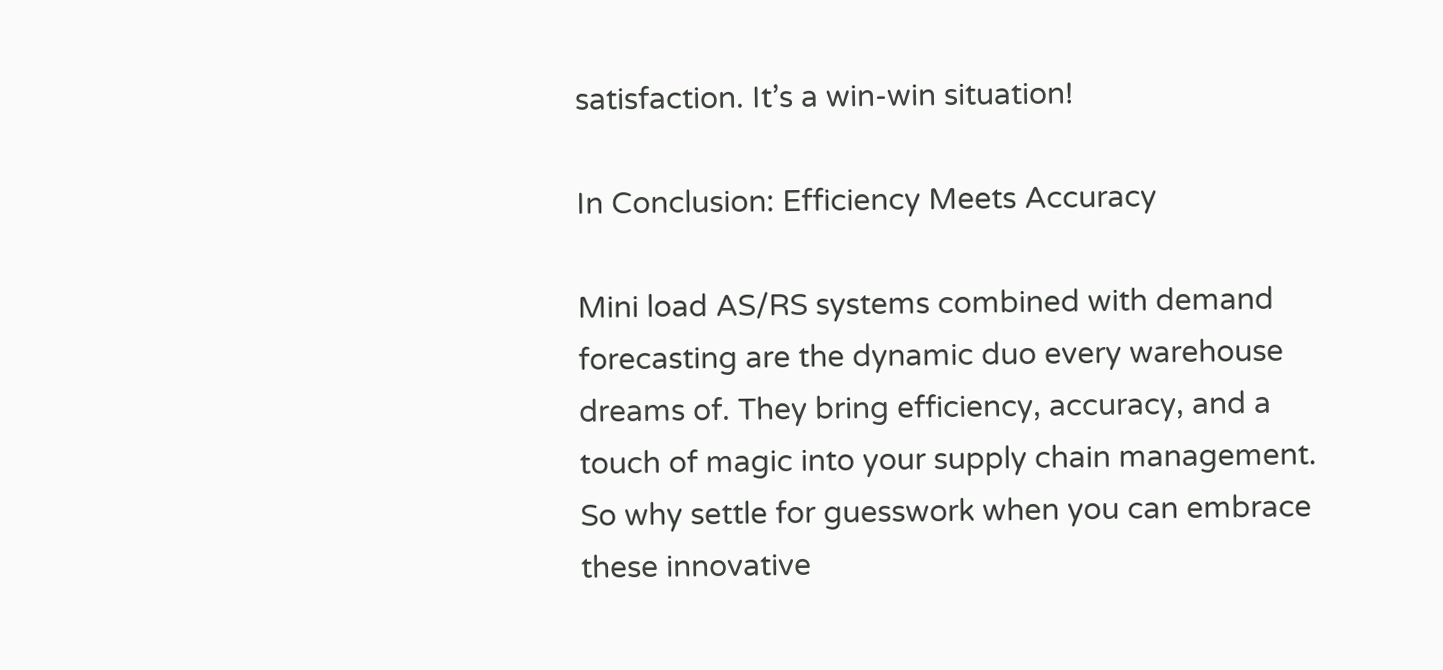satisfaction. It’s a win-win situation!

In Conclusion: Efficiency Meets Accuracy

Mini load AS/RS systems combined with demand forecasting are the dynamic duo every warehouse dreams of. They bring efficiency, accuracy, and a touch of magic into your supply chain management. So why settle for guesswork when you can embrace these innovative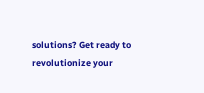solutions? Get ready to revolutionize your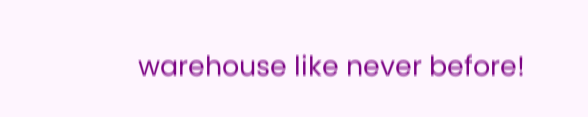warehouse like never before!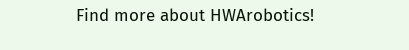Find more about HWArobotics!